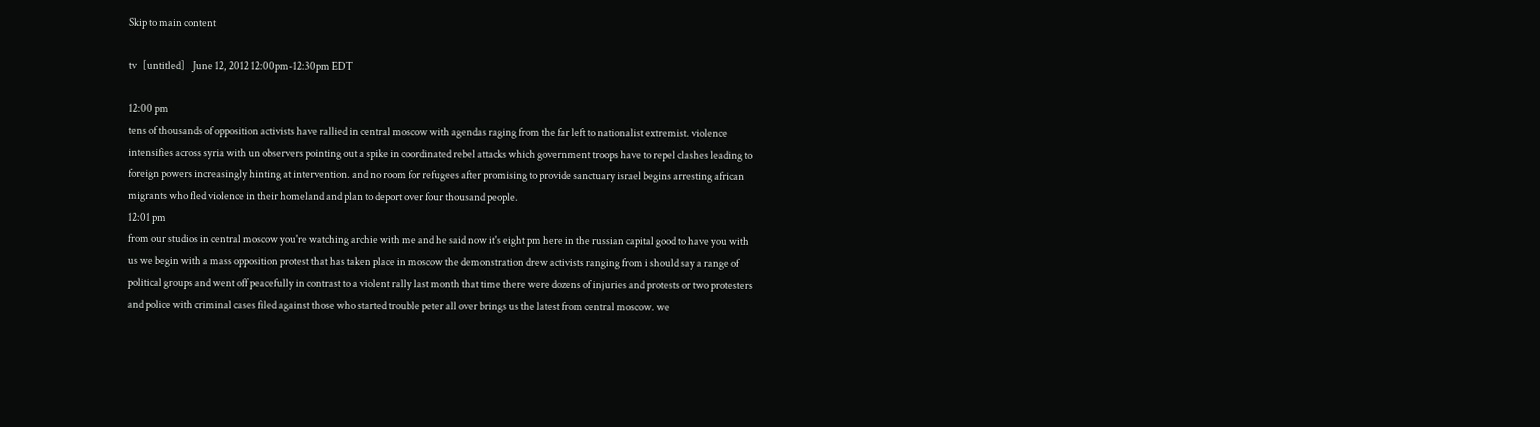Skip to main content

tv   [untitled]    June 12, 2012 12:00pm-12:30pm EDT

12:00 pm
tens of thousands of opposition activists have rallied in central moscow with agendas raging from the far left to nationalist extremist. violence intensifies across syria with un observers pointing out a spike in coordinated rebel attacks which government troops have to repel clashes leading to foreign powers increasingly hinting at intervention. and no room for refugees after promising to provide sanctuary israel begins arresting african migrants who fled violence in their homeland and plan to deport over four thousand people.
12:01 pm
from our studios in central moscow you're watching archie with me and he said now it's eight pm here in the russian capital good to have you with us we begin with a mass opposition protest that has taken place in moscow the demonstration drew activists ranging from i should say a range of political groups and went off peacefully in contrast to a violent rally last month that time there were dozens of injuries and protests or two protesters and police with criminal cases filed against those who started trouble peter all over brings us the latest from central moscow. we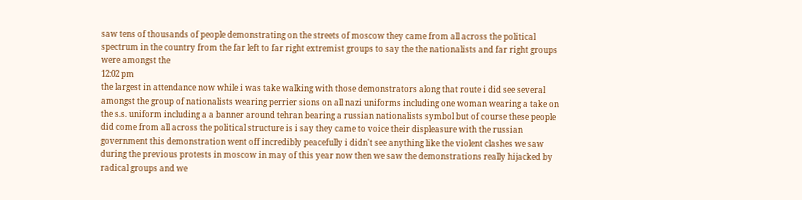saw tens of thousands of people demonstrating on the streets of moscow they came from all across the political spectrum in the country from the far left to far right extremist groups to say the the nationalists and far right groups were amongst the
12:02 pm
the largest in attendance now while i was take walking with those demonstrators along that route i did see several amongst the group of nationalists wearing perrier sions on all nazi uniforms including one woman wearing a take on the s.s. uniform including a a banner around tehran bearing a russian nationalists symbol but of course these people did come from all across the political structure is i say they came to voice their displeasure with the russian government this demonstration went off incredibly peacefully i didn't see anything like the violent clashes we saw during the previous protests in moscow in may of this year now then we saw the demonstrations really hijacked by radical groups and we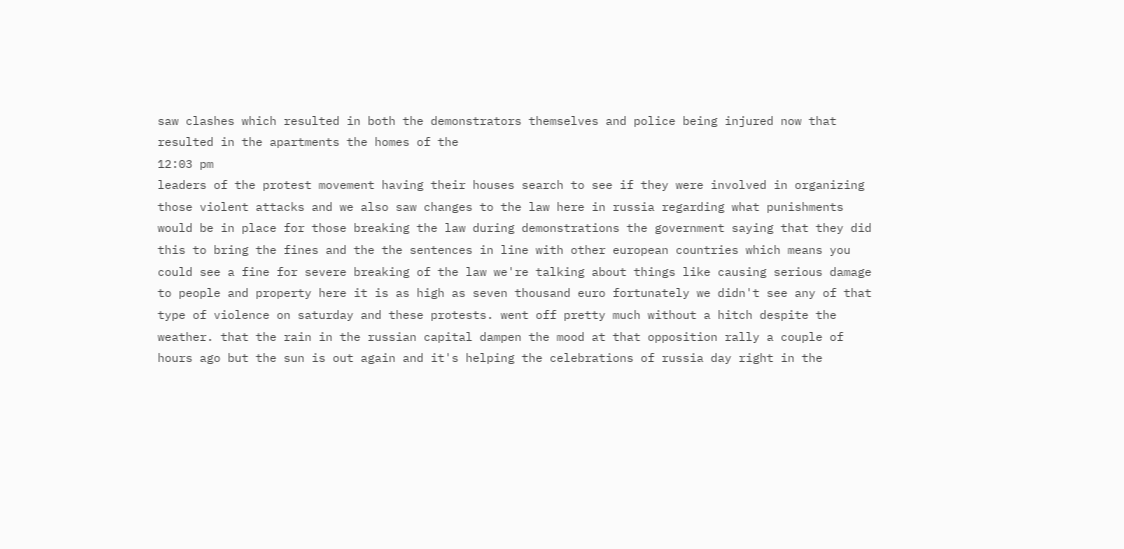saw clashes which resulted in both the demonstrators themselves and police being injured now that resulted in the apartments the homes of the
12:03 pm
leaders of the protest movement having their houses search to see if they were involved in organizing those violent attacks and we also saw changes to the law here in russia regarding what punishments would be in place for those breaking the law during demonstrations the government saying that they did this to bring the fines and the the sentences in line with other european countries which means you could see a fine for severe breaking of the law we're talking about things like causing serious damage to people and property here it is as high as seven thousand euro fortunately we didn't see any of that type of violence on saturday and these protests. went off pretty much without a hitch despite the weather. that the rain in the russian capital dampen the mood at that opposition rally a couple of hours ago but the sun is out again and it's helping the celebrations of russia day right in the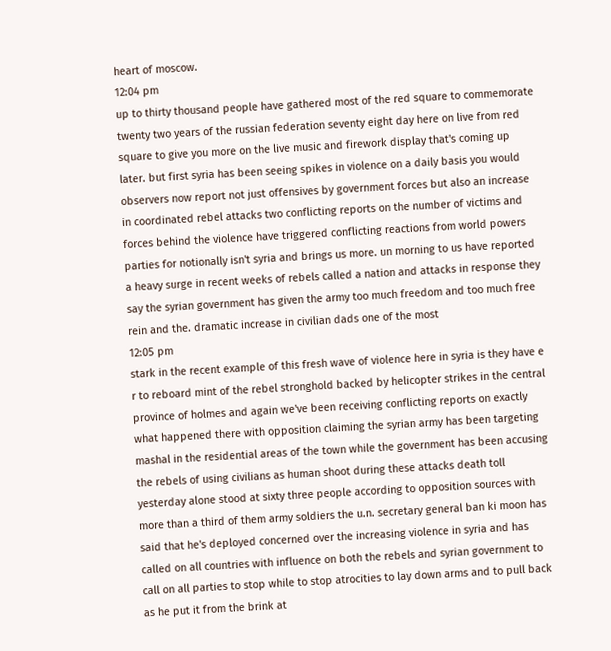heart of moscow.
12:04 pm
up to thirty thousand people have gathered most of the red square to commemorate twenty two years of the russian federation seventy eight day here on live from red square to give you more on the live music and firework display that's coming up later. but first syria has been seeing spikes in violence on a daily basis you would observers now report not just offensives by government forces but also an increase in coordinated rebel attacks two conflicting reports on the number of victims and forces behind the violence have triggered conflicting reactions from world powers parties for notionally isn't syria and brings us more. un morning to us have reported a heavy surge in recent weeks of rebels called a nation and attacks in response they say the syrian government has given the army too much freedom and too much free rein and the. dramatic increase in civilian dads one of the most
12:05 pm
stark in the recent example of this fresh wave of violence here in syria is they have e r to reboard mint of the rebel stronghold backed by helicopter strikes in the central province of holmes and again we've been receiving conflicting reports on exactly what happened there with opposition claiming the syrian army has been targeting mashal in the residential areas of the town while the government has been accusing the rebels of using civilians as human shoot during these attacks death toll yesterday alone stood at sixty three people according to opposition sources with more than a third of them army soldiers the u.n. secretary general ban ki moon has said that he's deployed concerned over the increasing violence in syria and has called on all countries with influence on both the rebels and syrian government to call on all parties to stop while to stop atrocities to lay down arms and to pull back as he put it from the brink at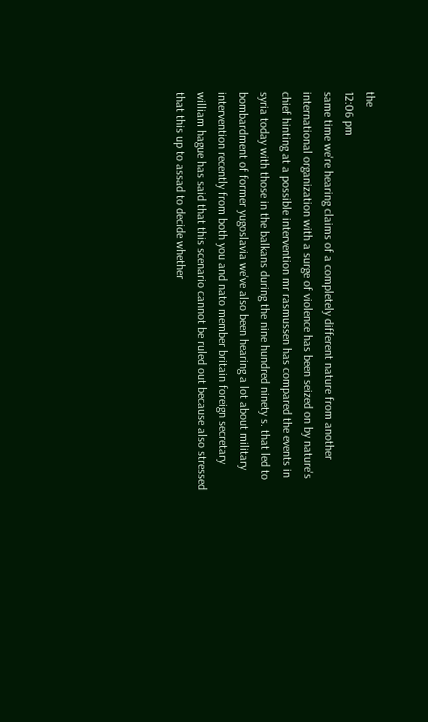the
12:06 pm
same time we're hearing claims of a completely different nature from another international organization with a surge of violence has been seized on by nature's chief hinting at a possible intervention mr rasmussen has compared the events in syria today with those in the balkans during the nine hundred ninety s. that led to bombardment of former yugoslavia we've also been hearing a lot about military intervention recently from both you and nato member britain foreign secretary william hague has said that this scenario cannot be ruled out because also stressed that this up to assad to decide whether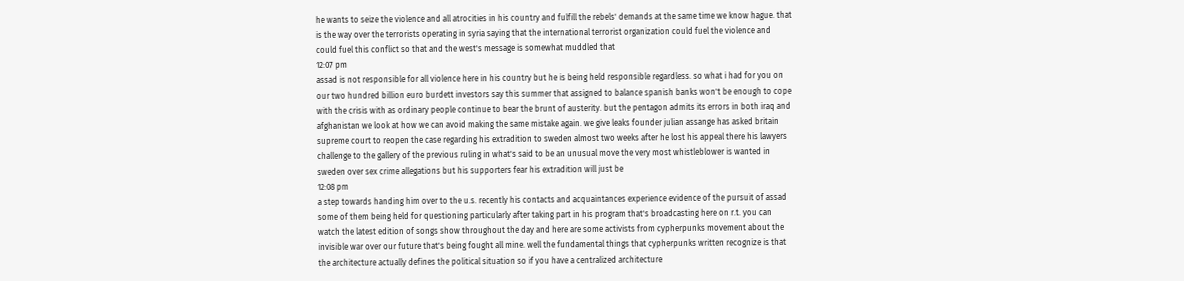he wants to seize the violence and all atrocities in his country and fulfill the rebels' demands at the same time we know hague. that is the way over the terrorists operating in syria saying that the international terrorist organization could fuel the violence and could fuel this conflict so that and the west's message is somewhat muddled that
12:07 pm
assad is not responsible for all violence here in his country but he is being held responsible regardless. so what i had for you on our two hundred billion euro burdett investors say this summer that assigned to balance spanish banks won't be enough to cope with the crisis with as ordinary people continue to bear the brunt of austerity. but the pentagon admits its errors in both iraq and afghanistan we look at how we can avoid making the same mistake again. we give leaks founder julian assange has asked britain supreme court to reopen the case regarding his extradition to sweden almost two weeks after he lost his appeal there his lawyers challenge to the gallery of the previous ruling in what's said to be an unusual move the very most whistleblower is wanted in sweden over sex crime allegations but his supporters fear his extradition will just be
12:08 pm
a step towards handing him over to the u.s. recently his contacts and acquaintances experience evidence of the pursuit of assad some of them being held for questioning particularly after taking part in his program that's broadcasting here on r.t. you can watch the latest edition of songs show throughout the day and here are some activists from cypherpunks movement about the invisible war over our future that's being fought all mine. well the fundamental things that cypherpunks written recognize is that the architecture actually defines the political situation so if you have a centralized architecture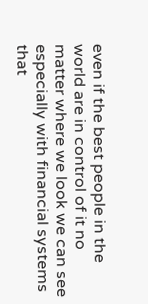even if the best people in the world are in control of it no matter where we look we can see especially with financial systems that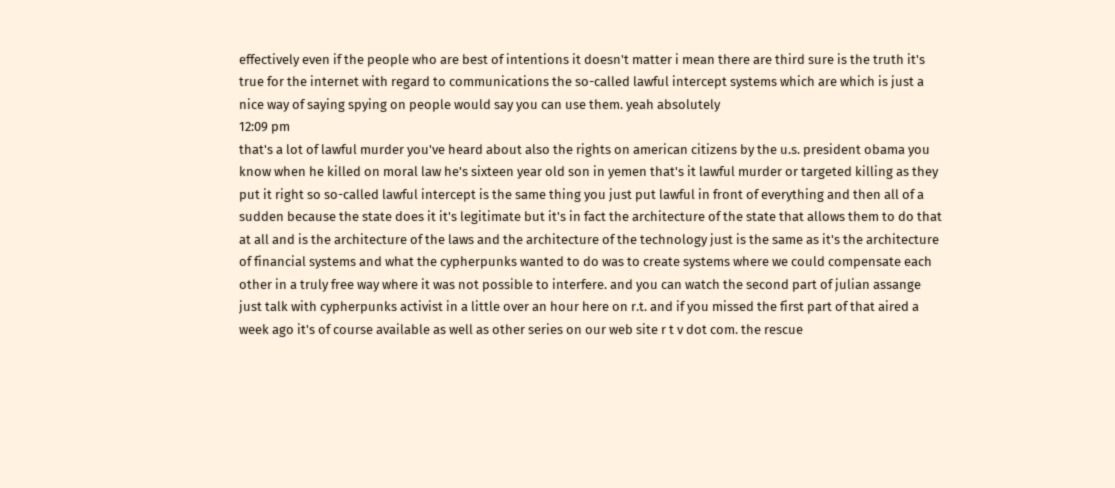effectively even if the people who are best of intentions it doesn't matter i mean there are third sure is the truth it's true for the internet with regard to communications the so-called lawful intercept systems which are which is just a nice way of saying spying on people would say you can use them. yeah absolutely
12:09 pm
that's a lot of lawful murder you've heard about also the rights on american citizens by the u.s. president obama you know when he killed on moral law he's sixteen year old son in yemen that's it lawful murder or targeted killing as they put it right so so-called lawful intercept is the same thing you just put lawful in front of everything and then all of a sudden because the state does it it's legitimate but it's in fact the architecture of the state that allows them to do that at all and is the architecture of the laws and the architecture of the technology just is the same as it's the architecture of financial systems and what the cypherpunks wanted to do was to create systems where we could compensate each other in a truly free way where it was not possible to interfere. and you can watch the second part of julian assange just talk with cypherpunks activist in a little over an hour here on r.t. and if you missed the first part of that aired a week ago it's of course available as well as other series on our web site r t v dot com. the rescue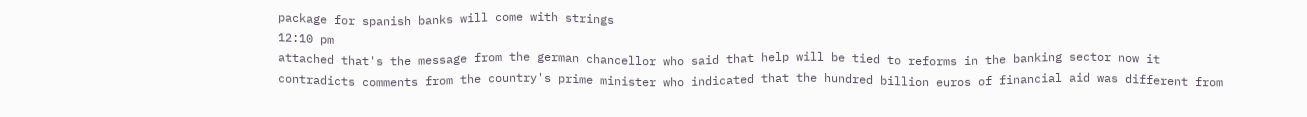package for spanish banks will come with strings
12:10 pm
attached that's the message from the german chancellor who said that help will be tied to reforms in the banking sector now it contradicts comments from the country's prime minister who indicated that the hundred billion euros of financial aid was different from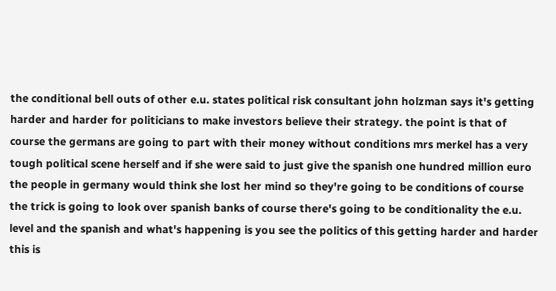the conditional bell outs of other e.u. states political risk consultant john holzman says it's getting harder and harder for politicians to make investors believe their strategy. the point is that of course the germans are going to part with their money without conditions mrs merkel has a very tough political scene herself and if she were said to just give the spanish one hundred million euro the people in germany would think she lost her mind so they're going to be conditions of course the trick is going to look over spanish banks of course there's going to be conditionality the e.u. level and the spanish and what's happening is you see the politics of this getting harder and harder this is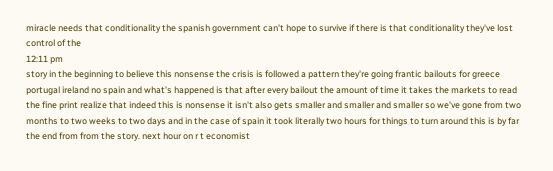miracle needs that conditionality the spanish government can't hope to survive if there is that conditionality they've lost control of the
12:11 pm
story in the beginning to believe this nonsense the crisis is followed a pattern they're going frantic bailouts for greece portugal ireland no spain and what's happened is that after every bailout the amount of time it takes the markets to read the fine print realize that indeed this is nonsense it isn't also gets smaller and smaller and smaller so we've gone from two months to two weeks to two days and in the case of spain it took literally two hours for things to turn around this is by far the end from from the story. next hour on r t economist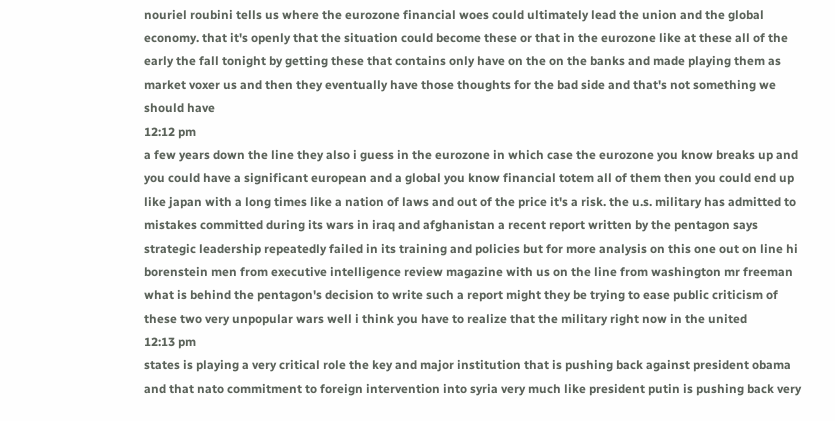nouriel roubini tells us where the eurozone financial woes could ultimately lead the union and the global economy. that it's openly that the situation could become these or that in the eurozone like at these all of the early the fall tonight by getting these that contains only have on the on the banks and made playing them as market voxer us and then they eventually have those thoughts for the bad side and that's not something we should have
12:12 pm
a few years down the line they also i guess in the eurozone in which case the eurozone you know breaks up and you could have a significant european and a global you know financial totem all of them then you could end up like japan with a long times like a nation of laws and out of the price it's a risk. the u.s. military has admitted to mistakes committed during its wars in iraq and afghanistan a recent report written by the pentagon says strategic leadership repeatedly failed in its training and policies but for more analysis on this one out on line hi borenstein men from executive intelligence review magazine with us on the line from washington mr freeman what is behind the pentagon's decision to write such a report might they be trying to ease public criticism of these two very unpopular wars well i think you have to realize that the military right now in the united
12:13 pm
states is playing a very critical role the key and major institution that is pushing back against president obama and that nato commitment to foreign intervention into syria very much like president putin is pushing back very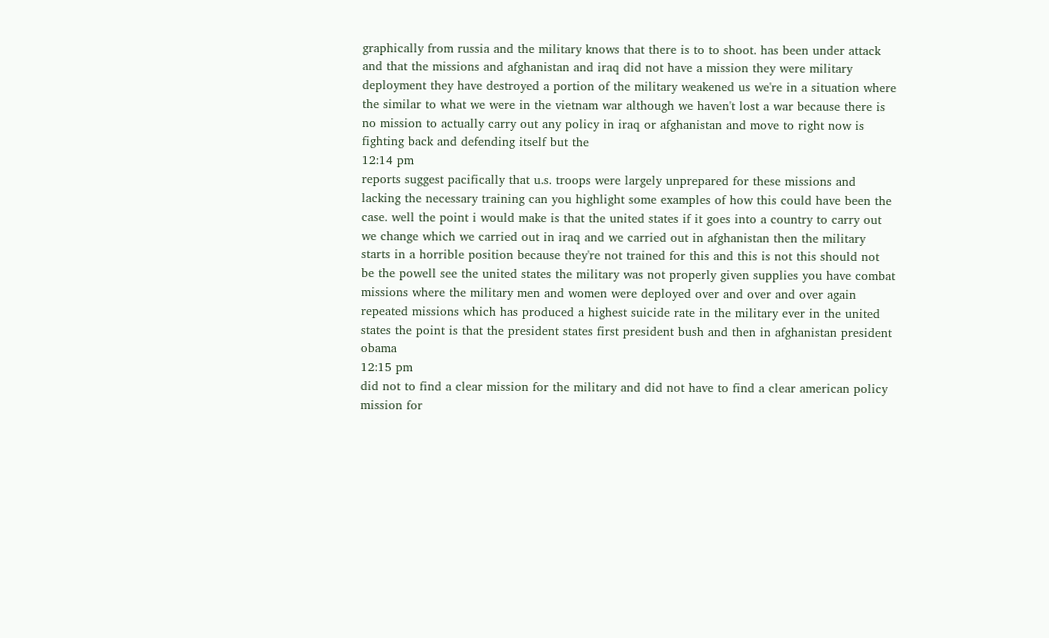graphically from russia and the military knows that there is to to shoot. has been under attack and that the missions and afghanistan and iraq did not have a mission they were military deployment they have destroyed a portion of the military weakened us we're in a situation where the similar to what we were in the vietnam war although we haven't lost a war because there is no mission to actually carry out any policy in iraq or afghanistan and move to right now is fighting back and defending itself but the
12:14 pm
reports suggest pacifically that u.s. troops were largely unprepared for these missions and lacking the necessary training can you highlight some examples of how this could have been the case. well the point i would make is that the united states if it goes into a country to carry out we change which we carried out in iraq and we carried out in afghanistan then the military starts in a horrible position because they're not trained for this and this is not this should not be the powell see the united states the military was not properly given supplies you have combat missions where the military men and women were deployed over and over and over again repeated missions which has produced a highest suicide rate in the military ever in the united states the point is that the president states first president bush and then in afghanistan president obama
12:15 pm
did not to find a clear mission for the military and did not have to find a clear american policy mission for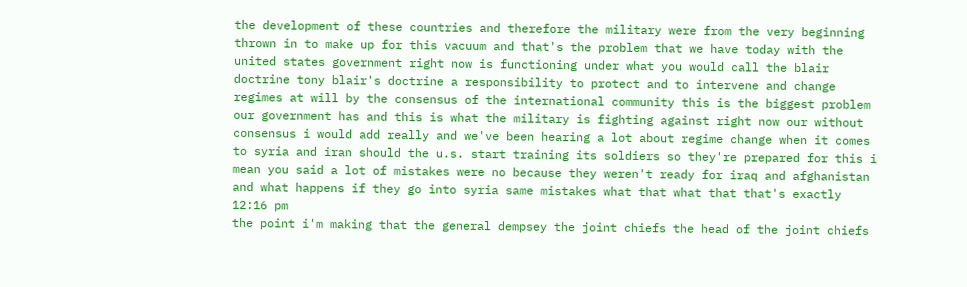the development of these countries and therefore the military were from the very beginning thrown in to make up for this vacuum and that's the problem that we have today with the united states government right now is functioning under what you would call the blair doctrine tony blair's doctrine a responsibility to protect and to intervene and change regimes at will by the consensus of the international community this is the biggest problem our government has and this is what the military is fighting against right now our without consensus i would add really and we've been hearing a lot about regime change when it comes to syria and iran should the u.s. start training its soldiers so they're prepared for this i mean you said a lot of mistakes were no because they weren't ready for iraq and afghanistan and what happens if they go into syria same mistakes what that what that that's exactly
12:16 pm
the point i'm making that the general dempsey the joint chiefs the head of the joint chiefs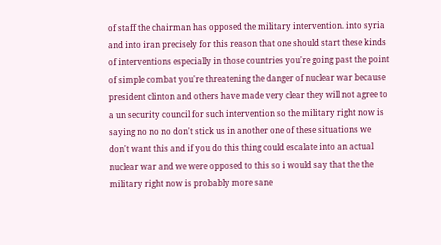of staff the chairman has opposed the military intervention. into syria and into iran precisely for this reason that one should start these kinds of interventions especially in those countries you're going past the point of simple combat you're threatening the danger of nuclear war because president clinton and others have made very clear they will not agree to a un security council for such intervention so the military right now is saying no no no don't stick us in another one of these situations we don't want this and if you do this thing could escalate into an actual nuclear war and we were opposed to this so i would say that the the military right now is probably more sane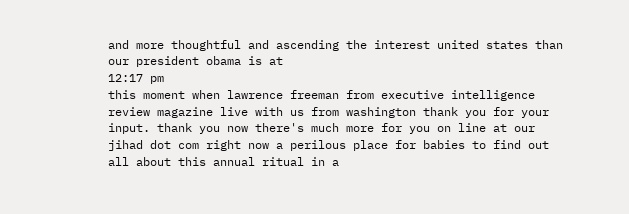and more thoughtful and ascending the interest united states than our president obama is at
12:17 pm
this moment when lawrence freeman from executive intelligence review magazine live with us from washington thank you for your input. thank you now there's much more for you on line at our jihad dot com right now a perilous place for babies to find out all about this annual ritual in a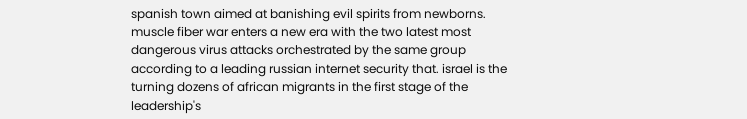spanish town aimed at banishing evil spirits from newborns. muscle fiber war enters a new era with the two latest most dangerous virus attacks orchestrated by the same group according to a leading russian internet security that. israel is the turning dozens of african migrants in the first stage of the leadership's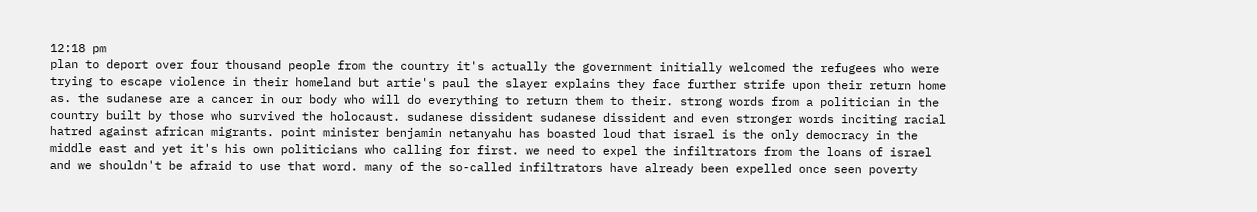12:18 pm
plan to deport over four thousand people from the country it's actually the government initially welcomed the refugees who were trying to escape violence in their homeland but artie's paul the slayer explains they face further strife upon their return home as. the sudanese are a cancer in our body who will do everything to return them to their. strong words from a politician in the country built by those who survived the holocaust. sudanese dissident sudanese dissident and even stronger words inciting racial hatred against african migrants. point minister benjamin netanyahu has boasted loud that israel is the only democracy in the middle east and yet it's his own politicians who calling for first. we need to expel the infiltrators from the loans of israel and we shouldn't be afraid to use that word. many of the so-called infiltrators have already been expelled once seen poverty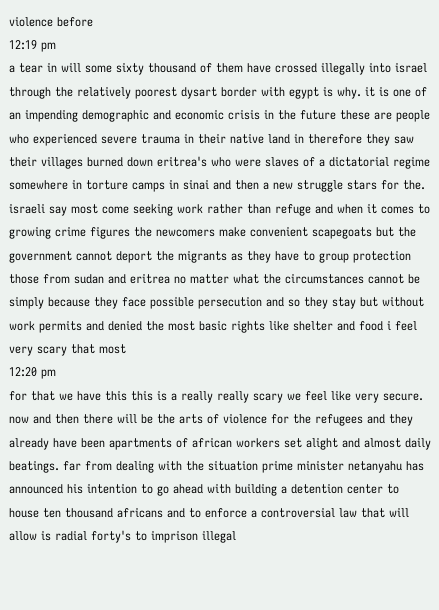violence before
12:19 pm
a tear in will some sixty thousand of them have crossed illegally into israel through the relatively poorest dysart border with egypt is why. it is one of an impending demographic and economic crisis in the future these are people who experienced severe trauma in their native land in therefore they saw their villages burned down eritrea's who were slaves of a dictatorial regime somewhere in torture camps in sinai and then a new struggle stars for the. israeli say most come seeking work rather than refuge and when it comes to growing crime figures the newcomers make convenient scapegoats but the government cannot deport the migrants as they have to group protection those from sudan and eritrea no matter what the circumstances cannot be simply because they face possible persecution and so they stay but without work permits and denied the most basic rights like shelter and food i feel very scary that most
12:20 pm
for that we have this this is a really really scary we feel like very secure. now and then there will be the arts of violence for the refugees and they already have been apartments of african workers set alight and almost daily beatings. far from dealing with the situation prime minister netanyahu has announced his intention to go ahead with building a detention center to house ten thousand africans and to enforce a controversial law that will allow is radial forty's to imprison illegal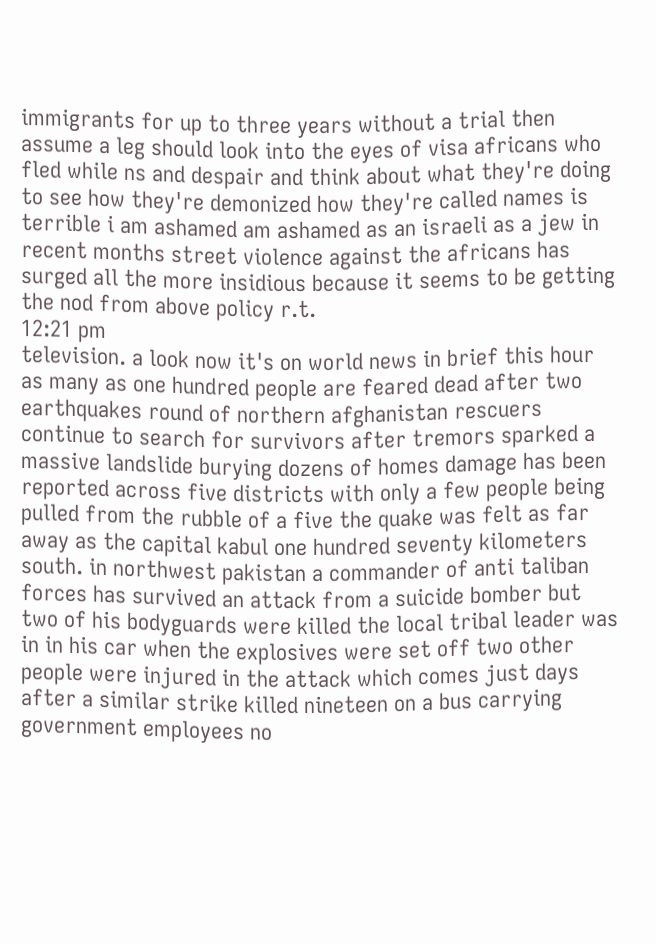immigrants for up to three years without a trial then assume a leg should look into the eyes of visa africans who fled while ns and despair and think about what they're doing to see how they're demonized how they're called names is terrible i am ashamed am ashamed as an israeli as a jew in recent months street violence against the africans has surged all the more insidious because it seems to be getting the nod from above policy r.t.
12:21 pm
television. a look now it's on world news in brief this hour as many as one hundred people are feared dead after two earthquakes round of northern afghanistan rescuers continue to search for survivors after tremors sparked a massive landslide burying dozens of homes damage has been reported across five districts with only a few people being pulled from the rubble of a five the quake was felt as far away as the capital kabul one hundred seventy kilometers south. in northwest pakistan a commander of anti taliban forces has survived an attack from a suicide bomber but two of his bodyguards were killed the local tribal leader was in in his car when the explosives were set off two other people were injured in the attack which comes just days after a similar strike killed nineteen on a bus carrying government employees no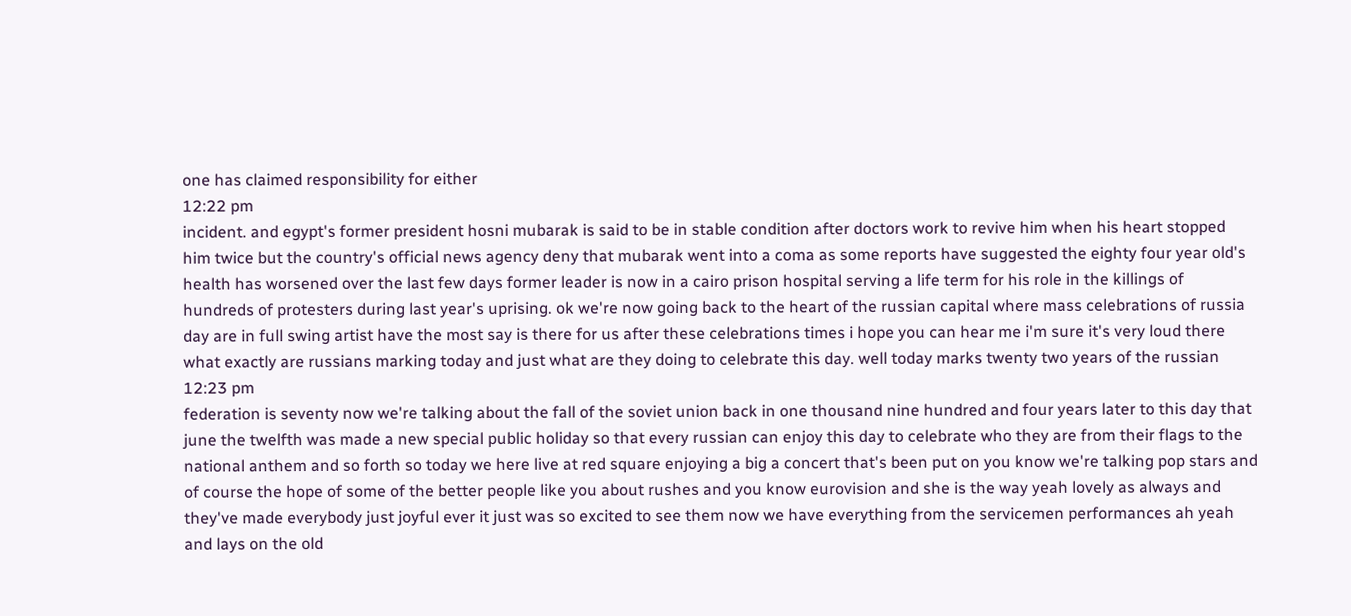one has claimed responsibility for either
12:22 pm
incident. and egypt's former president hosni mubarak is said to be in stable condition after doctors work to revive him when his heart stopped him twice but the country's official news agency deny that mubarak went into a coma as some reports have suggested the eighty four year old's health has worsened over the last few days former leader is now in a cairo prison hospital serving a life term for his role in the killings of hundreds of protesters during last year's uprising. ok we're now going back to the heart of the russian capital where mass celebrations of russia day are in full swing artist have the most say is there for us after these celebrations times i hope you can hear me i'm sure it's very loud there what exactly are russians marking today and just what are they doing to celebrate this day. well today marks twenty two years of the russian
12:23 pm
federation is seventy now we're talking about the fall of the soviet union back in one thousand nine hundred and four years later to this day that june the twelfth was made a new special public holiday so that every russian can enjoy this day to celebrate who they are from their flags to the national anthem and so forth so today we here live at red square enjoying a big a concert that's been put on you know we're talking pop stars and of course the hope of some of the better people like you about rushes and you know eurovision and she is the way yeah lovely as always and they've made everybody just joyful ever it just was so excited to see them now we have everything from the servicemen performances ah yeah and lays on the old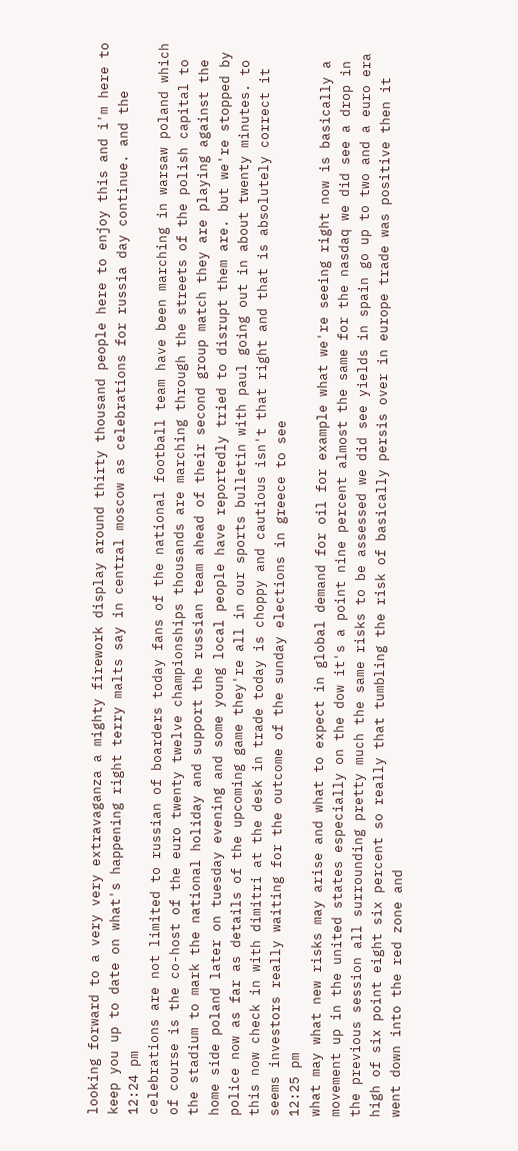looking forward to a very very extravaganza a mighty firework display around thirty thousand people here to enjoy this and i'm here to keep you up to date on what's happening right terry malts say in central moscow as celebrations for russia day continue. and the
12:24 pm
celebrations are not limited to russian of boarders today fans of the national football team have been marching in warsaw poland which of course is the co-host of the euro twenty twelve championships thousands are marching through the streets of the polish capital to the stadium to mark the national holiday and support the russian team ahead of their second group match they are playing against the home side poland later on tuesday evening and some young local people have reportedly tried to disrupt them are. but we're stopped by police now as far as details of the upcoming game they're all in our sports bulletin with paul going out in about twenty minutes. to this now check in with dimitri at the desk in trade today is choppy and cautious isn't that right and that is absolutely correct it seems investors really waiting for the outcome of the sunday elections in greece to see
12:25 pm
what may what new risks may arise and what to expect in global demand for oil for example what we're seeing right now is basically a movement up in the united states especially on the dow it's a point nine percent almost the same for the nasdaq we did see a drop in the previous session all surrounding pretty much the same risks to be assessed we did see yields in spain go up to two and a euro era high of six point eight six percent so really that tumbling the risk of basically persis over in europe trade was positive then it went down into the red zone and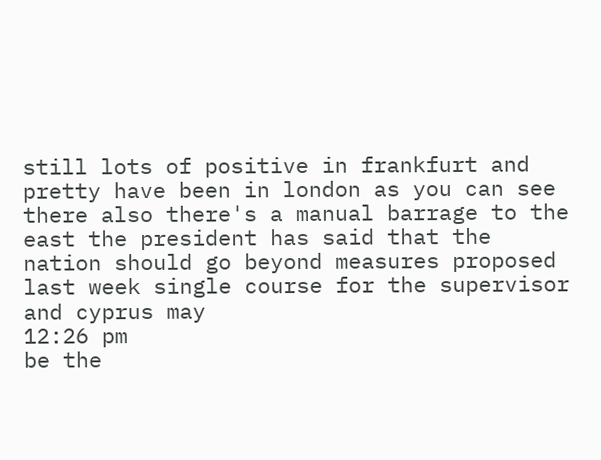still lots of positive in frankfurt and pretty have been in london as you can see there also there's a manual barrage to the east the president has said that the nation should go beyond measures proposed last week single course for the supervisor and cyprus may
12:26 pm
be the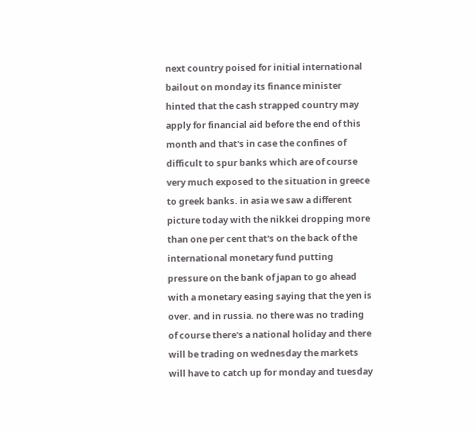next country poised for initial international bailout on monday its finance minister hinted that the cash strapped country may apply for financial aid before the end of this month and that's in case the confines of difficult to spur banks which are of course very much exposed to the situation in greece to greek banks. in asia we saw a different picture today with the nikkei dropping more than one per cent that's on the back of the international monetary fund putting pressure on the bank of japan to go ahead with a monetary easing saying that the yen is over. and in russia. no there was no trading of course there's a national holiday and there will be trading on wednesday the markets will have to catch up for monday and tuesday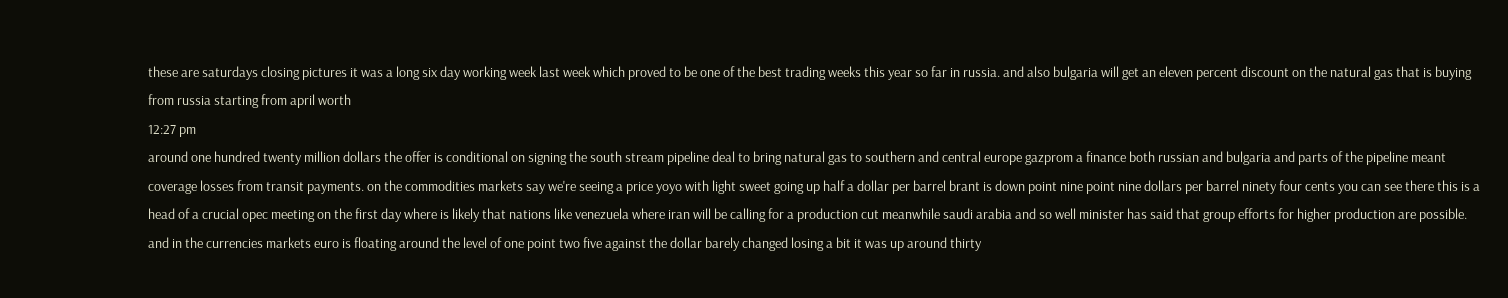these are saturdays closing pictures it was a long six day working week last week which proved to be one of the best trading weeks this year so far in russia. and also bulgaria will get an eleven percent discount on the natural gas that is buying from russia starting from april worth
12:27 pm
around one hundred twenty million dollars the offer is conditional on signing the south stream pipeline deal to bring natural gas to southern and central europe gazprom a finance both russian and bulgaria and parts of the pipeline meant coverage losses from transit payments. on the commodities markets say we're seeing a price yoyo with light sweet going up half a dollar per barrel brant is down point nine point nine dollars per barrel ninety four cents you can see there this is a head of a crucial opec meeting on the first day where is likely that nations like venezuela where iran will be calling for a production cut meanwhile saudi arabia and so well minister has said that group efforts for higher production are possible. and in the currencies markets euro is floating around the level of one point two five against the dollar barely changed losing a bit it was up around thirty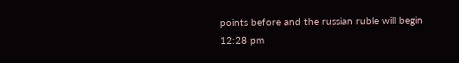points before and the russian ruble will begin
12:28 pm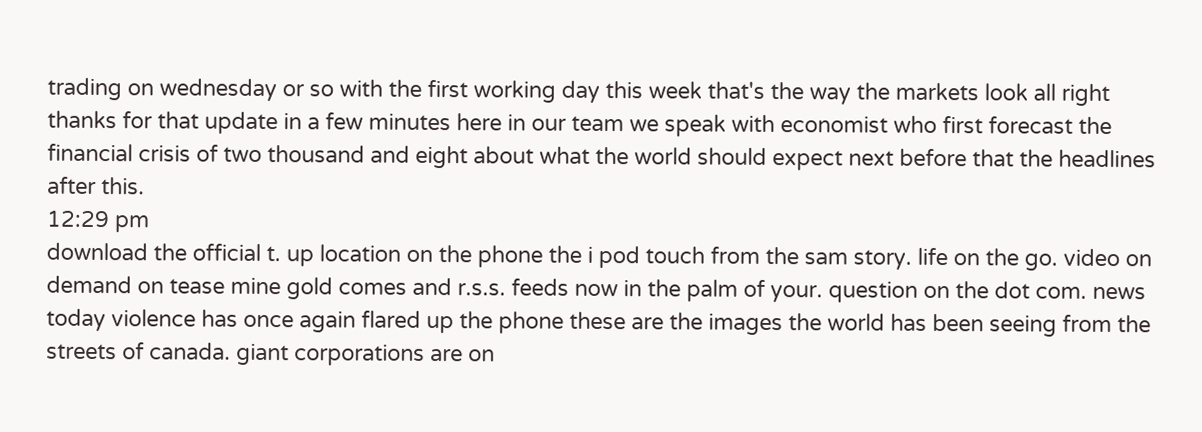trading on wednesday or so with the first working day this week that's the way the markets look all right thanks for that update in a few minutes here in our team we speak with economist who first forecast the financial crisis of two thousand and eight about what the world should expect next before that the headlines after this.
12:29 pm
download the official t. up location on the phone the i pod touch from the sam story. life on the go. video on demand on tease mine gold comes and r.s.s. feeds now in the palm of your. question on the dot com. news today violence has once again flared up the phone these are the images the world has been seeing from the streets of canada. giant corporations are on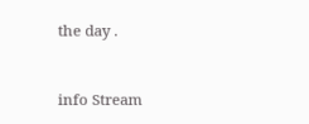the day .


info Stream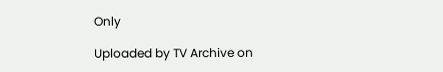Only

Uploaded by TV Archive on